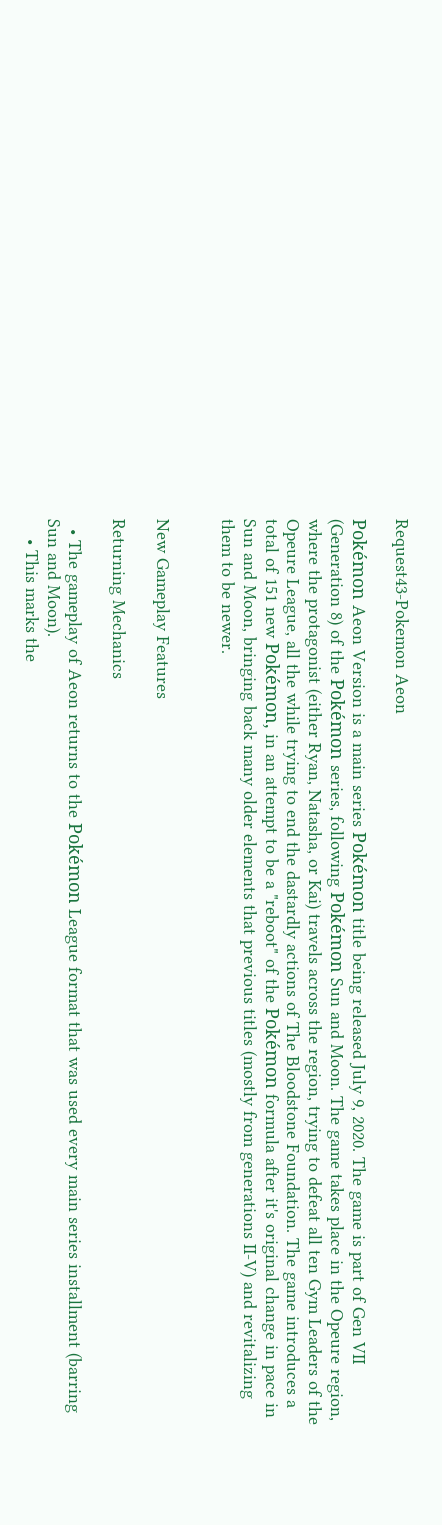Request43-Pokemon Aeon

Pokémon Aeon Version is a main series Pokémon title being released July 9, 2020. The game is part of Gen VII (Generation 8) of the Pokémon series, following Pokémon Sun and Moon. The game takes place in the Opeure region, where the protagonist (either Ryan, Natasha, or Kai) travels across the region, trying to defeat all ten Gym Leaders of the Opeure League, all the while trying to end the dastardly actions of The Bloodstone Foundation. The game introduces a total of 151 new Pokémon, in an attempt to be a "reboot" of the Pokémon formula after it's original change in pace in Sun and Moon, bringing back many older elements that previous titles (mostly from generations II-V) and revitalizing them to be newer.


New Gameplay Features

Returning Mechanics

  • The gameplay of Aeon returns to the Pokémon League format that was used every main series installment (barring Sun and Moon).
    • This marks the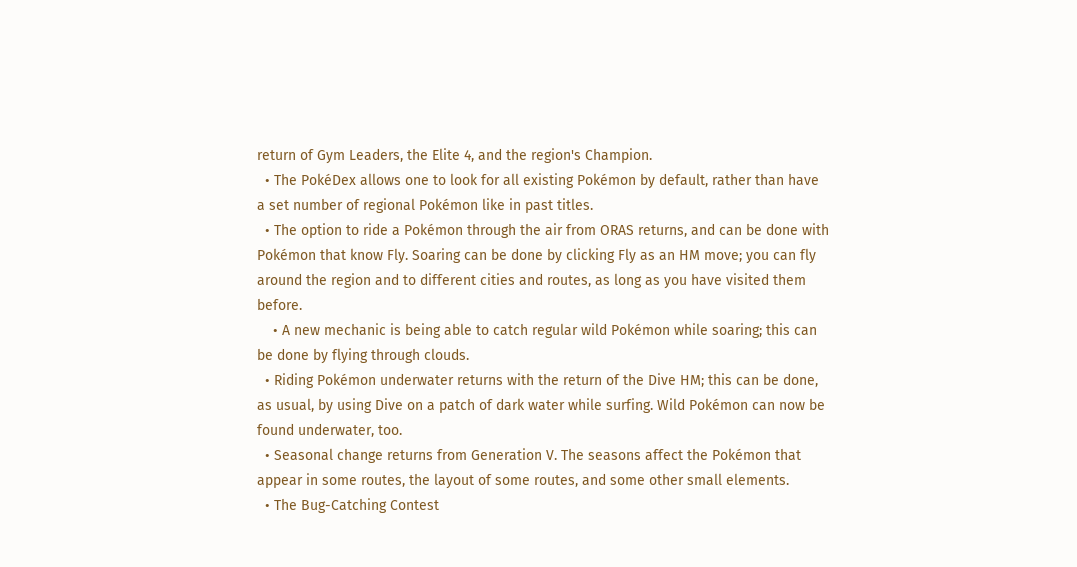return of Gym Leaders, the Elite 4, and the region's Champion.
  • The PokéDex allows one to look for all existing Pokémon by default, rather than have a set number of regional Pokémon like in past titles.
  • The option to ride a Pokémon through the air from ORAS returns, and can be done with Pokémon that know Fly. Soaring can be done by clicking Fly as an HM move; you can fly around the region and to different cities and routes, as long as you have visited them before.
    • A new mechanic is being able to catch regular wild Pokémon while soaring; this can be done by flying through clouds.
  • Riding Pokémon underwater returns with the return of the Dive HM; this can be done, as usual, by using Dive on a patch of dark water while surfing. Wild Pokémon can now be found underwater, too.
  • Seasonal change returns from Generation V. The seasons affect the Pokémon that appear in some routes, the layout of some routes, and some other small elements.
  • The Bug-Catching Contest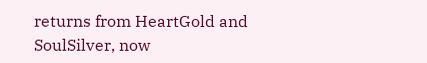returns from HeartGold and SoulSilver, now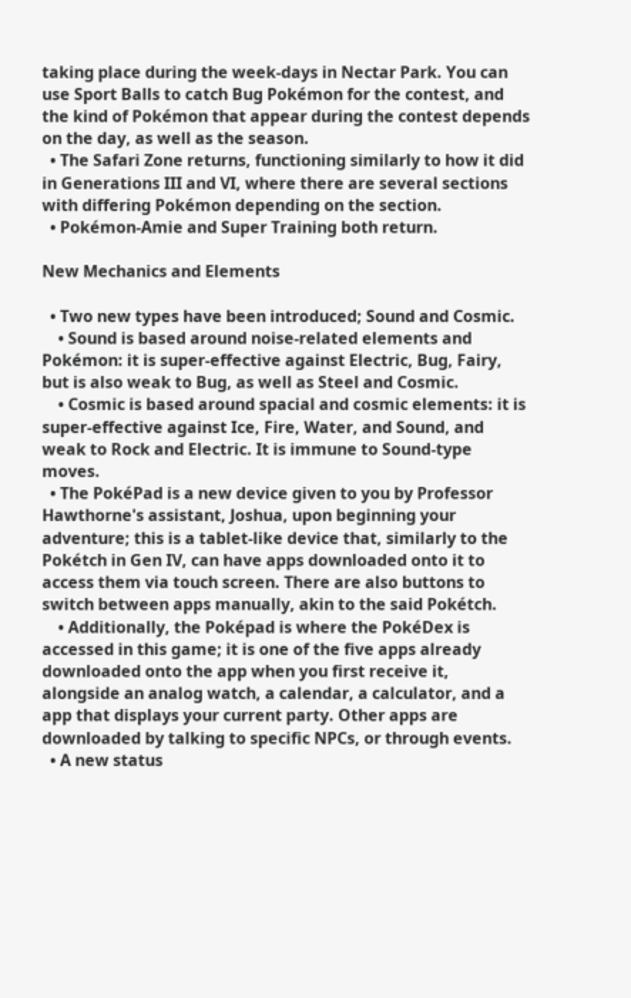taking place during the week-days in Nectar Park. You can use Sport Balls to catch Bug Pokémon for the contest, and the kind of Pokémon that appear during the contest depends on the day, as well as the season.
  • The Safari Zone returns, functioning similarly to how it did in Generations III and VI, where there are several sections with differing Pokémon depending on the section.
  • Pokémon-Amie and Super Training both return.

New Mechanics and Elements

  • Two new types have been introduced; Sound and Cosmic.
    • Sound is based around noise-related elements and Pokémon: it is super-effective against Electric, Bug, Fairy, but is also weak to Bug, as well as Steel and Cosmic.
    • Cosmic is based around spacial and cosmic elements: it is super-effective against Ice, Fire, Water, and Sound, and weak to Rock and Electric. It is immune to Sound-type moves.
  • The PokéPad is a new device given to you by Professor Hawthorne's assistant, Joshua, upon beginning your adventure; this is a tablet-like device that, similarly to the Pokétch in Gen IV, can have apps downloaded onto it to access them via touch screen. There are also buttons to switch between apps manually, akin to the said Pokétch.
    • Additionally, the Poképad is where the PokéDex is accessed in this game; it is one of the five apps already downloaded onto the app when you first receive it, alongside an analog watch, a calendar, a calculator, and a app that displays your current party. Other apps are downloaded by talking to specific NPCs, or through events.
  • A new status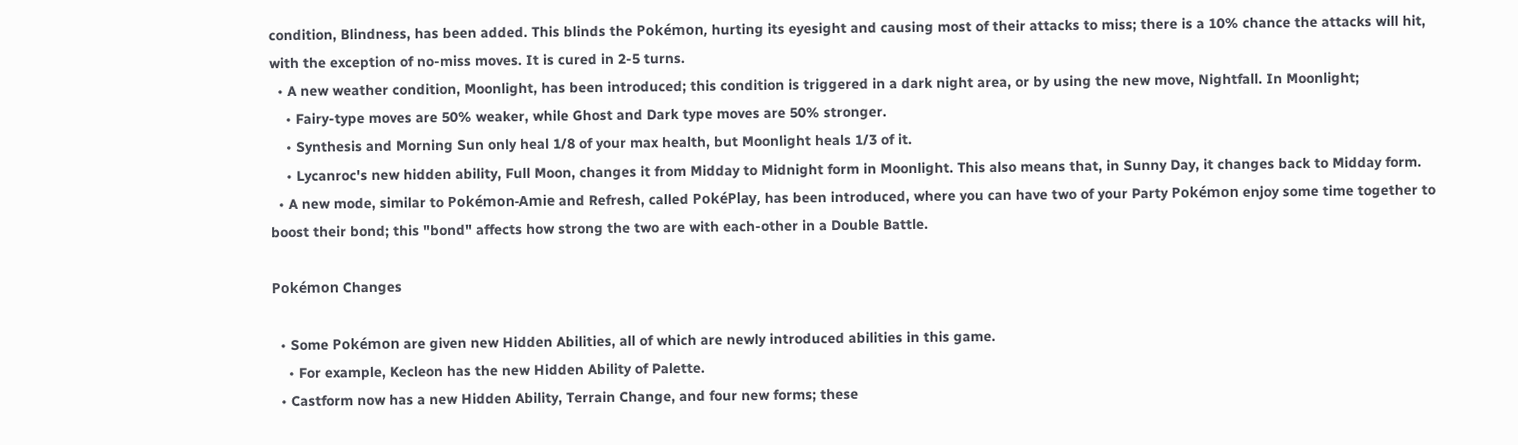condition, Blindness, has been added. This blinds the Pokémon, hurting its eyesight and causing most of their attacks to miss; there is a 10% chance the attacks will hit, with the exception of no-miss moves. It is cured in 2-5 turns.
  • A new weather condition, Moonlight, has been introduced; this condition is triggered in a dark night area, or by using the new move, Nightfall. In Moonlight;
    • Fairy-type moves are 50% weaker, while Ghost and Dark type moves are 50% stronger.
    • Synthesis and Morning Sun only heal 1/8 of your max health, but Moonlight heals 1/3 of it.
    • Lycanroc's new hidden ability, Full Moon, changes it from Midday to Midnight form in Moonlight. This also means that, in Sunny Day, it changes back to Midday form.
  • A new mode, similar to Pokémon-Amie and Refresh, called PokéPlay, has been introduced, where you can have two of your Party Pokémon enjoy some time together to boost their bond; this "bond" affects how strong the two are with each-other in a Double Battle.

Pokémon Changes

  • Some Pokémon are given new Hidden Abilities, all of which are newly introduced abilities in this game.
    • For example, Kecleon has the new Hidden Ability of Palette.
  • Castform now has a new Hidden Ability, Terrain Change, and four new forms; these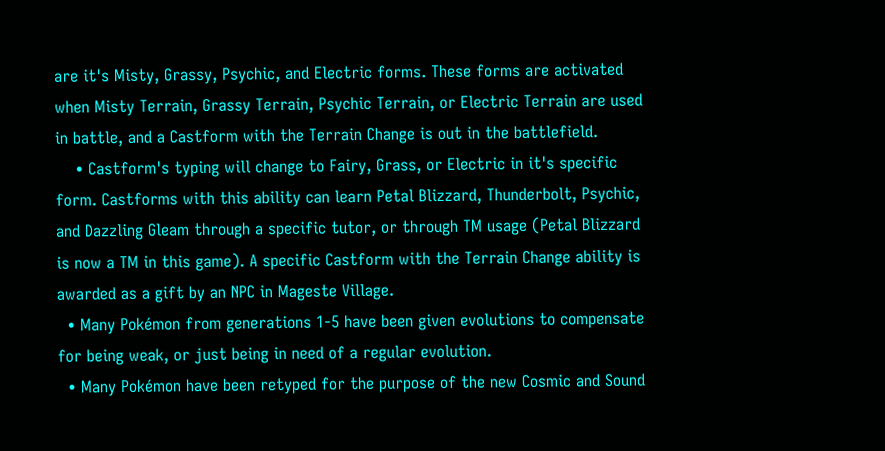are it's Misty, Grassy, Psychic, and Electric forms. These forms are activated when Misty Terrain, Grassy Terrain, Psychic Terrain, or Electric Terrain are used in battle, and a Castform with the Terrain Change is out in the battlefield.
    • Castform's typing will change to Fairy, Grass, or Electric in it's specific form. Castforms with this ability can learn Petal Blizzard, Thunderbolt, Psychic, and Dazzling Gleam through a specific tutor, or through TM usage (Petal Blizzard is now a TM in this game). A specific Castform with the Terrain Change ability is awarded as a gift by an NPC in Mageste Village.
  • Many Pokémon from generations 1-5 have been given evolutions to compensate for being weak, or just being in need of a regular evolution.
  • Many Pokémon have been retyped for the purpose of the new Cosmic and Sound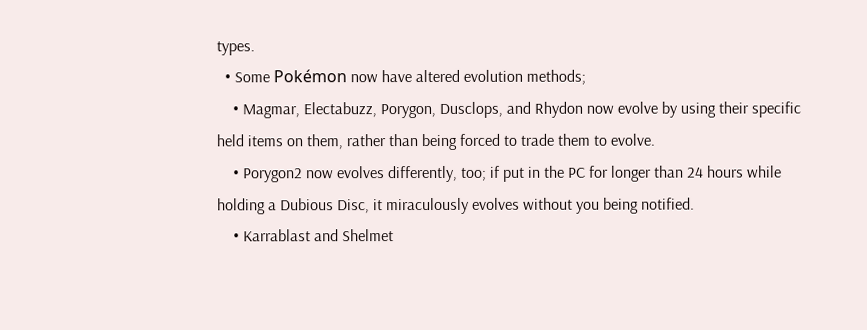types.
  • Some Pokémon now have altered evolution methods;
    • Magmar, Electabuzz, Porygon, Dusclops, and Rhydon now evolve by using their specific held items on them, rather than being forced to trade them to evolve.
    • Porygon2 now evolves differently, too; if put in the PC for longer than 24 hours while holding a Dubious Disc, it miraculously evolves without you being notified.
    • Karrablast and Shelmet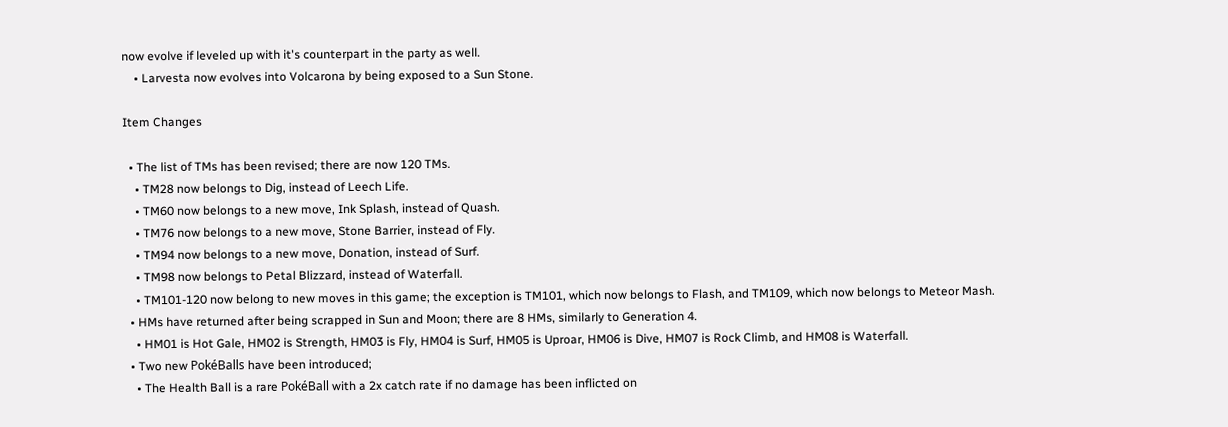now evolve if leveled up with it's counterpart in the party as well.
    • Larvesta now evolves into Volcarona by being exposed to a Sun Stone.

Item Changes

  • The list of TMs has been revised; there are now 120 TMs.
    • TM28 now belongs to Dig, instead of Leech Life.
    • TM60 now belongs to a new move, Ink Splash, instead of Quash.
    • TM76 now belongs to a new move, Stone Barrier, instead of Fly.
    • TM94 now belongs to a new move, Donation, instead of Surf.
    • TM98 now belongs to Petal Blizzard, instead of Waterfall.
    • TM101-120 now belong to new moves in this game; the exception is TM101, which now belongs to Flash, and TM109, which now belongs to Meteor Mash.
  • HMs have returned after being scrapped in Sun and Moon; there are 8 HMs, similarly to Generation 4.
    • HM01 is Hot Gale, HM02 is Strength, HM03 is Fly, HM04 is Surf, HM05 is Uproar, HM06 is Dive, HM07 is Rock Climb, and HM08 is Waterfall.
  • Two new PokéBalls have been introduced;
    • The Health Ball is a rare PokéBall with a 2x catch rate if no damage has been inflicted on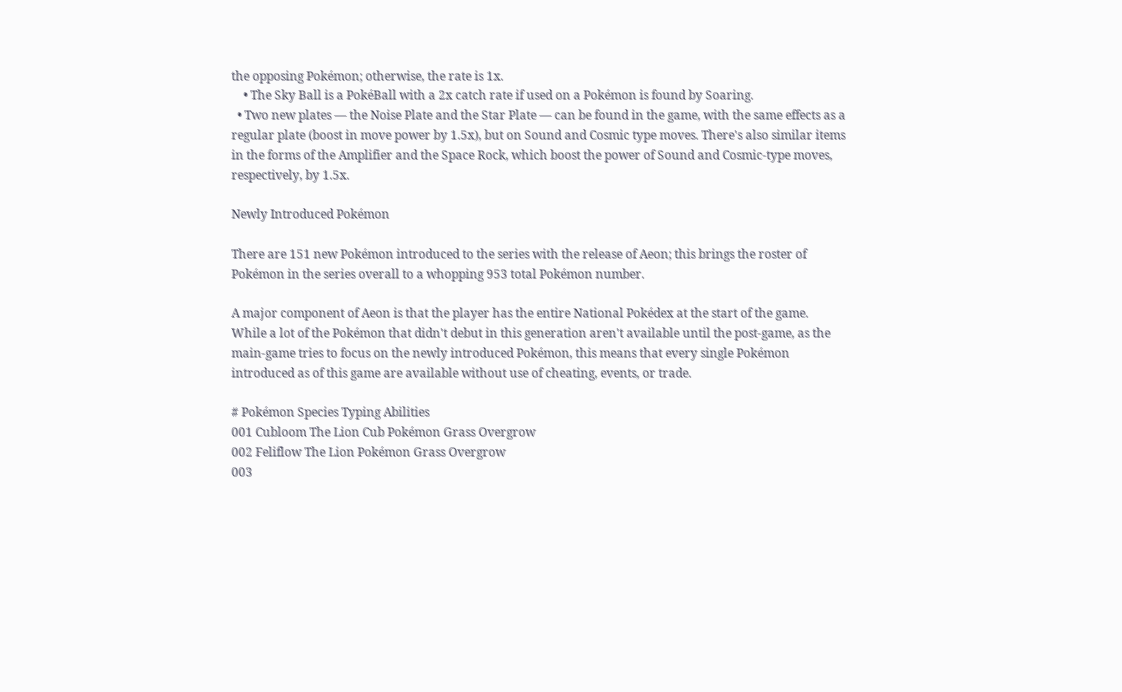the opposing Pokémon; otherwise, the rate is 1x.
    • The Sky Ball is a PokéBall with a 2x catch rate if used on a Pokémon is found by Soaring.
  • Two new plates — the Noise Plate and the Star Plate — can be found in the game, with the same effects as a regular plate (boost in move power by 1.5x), but on Sound and Cosmic type moves. There's also similar items in the forms of the Amplifier and the Space Rock, which boost the power of Sound and Cosmic-type moves, respectively, by 1.5x.

Newly Introduced Pokémon

There are 151 new Pokémon introduced to the series with the release of Aeon; this brings the roster of Pokémon in the series overall to a whopping 953 total Pokémon number.

A major component of Aeon is that the player has the entire National Pokédex at the start of the game. While a lot of the Pokémon that didn't debut in this generation aren't available until the post-game, as the main-game tries to focus on the newly introduced Pokémon, this means that every single Pokémon introduced as of this game are available without use of cheating, events, or trade.

# Pokémon Species Typing Abilities
001 Cubloom The Lion Cub Pokémon Grass Overgrow
002 Feliflow The Lion Pokémon Grass Overgrow
003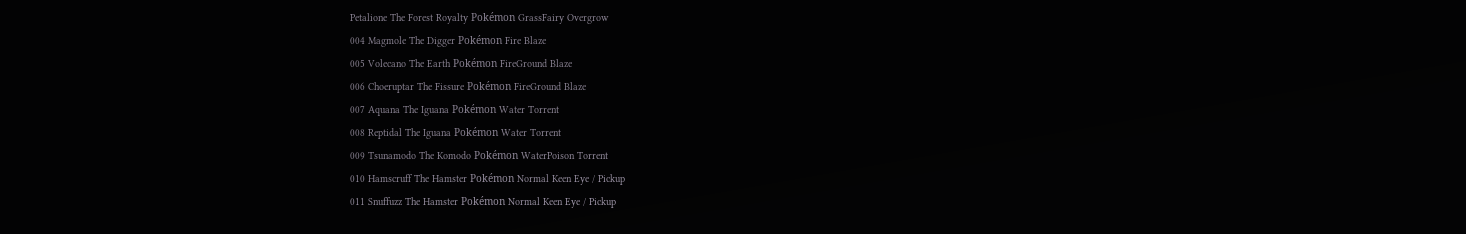Petalione The Forest Royalty Pokémon GrassFairy Overgrow
004 Magmole The Digger Pokémon Fire Blaze
005 Volecano The Earth Pokémon FireGround Blaze
006 Choeruptar The Fissure Pokémon FireGround Blaze
007 Aquana The Iguana Pokémon Water Torrent
008 Reptidal The Iguana Pokémon Water Torrent
009 Tsunamodo The Komodo Pokémon WaterPoison Torrent
010 Hamscruff The Hamster Pokémon Normal Keen Eye / Pickup
011 Snuffuzz The Hamster Pokémon Normal Keen Eye / Pickup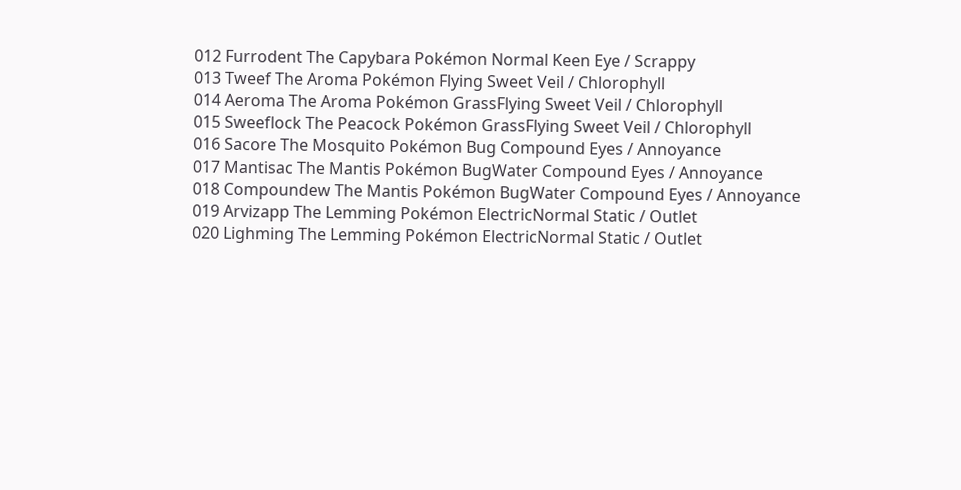012 Furrodent The Capybara Pokémon Normal Keen Eye / Scrappy
013 Tweef The Aroma Pokémon Flying Sweet Veil / Chlorophyll
014 Aeroma The Aroma Pokémon GrassFlying Sweet Veil / Chlorophyll
015 Sweeflock The Peacock Pokémon GrassFlying Sweet Veil / Chlorophyll
016 Sacore The Mosquito Pokémon Bug Compound Eyes / Annoyance
017 Mantisac The Mantis Pokémon BugWater Compound Eyes / Annoyance
018 Compoundew The Mantis Pokémon BugWater Compound Eyes / Annoyance
019 Arvizapp The Lemming Pokémon ElectricNormal Static / Outlet
020 Lighming The Lemming Pokémon ElectricNormal Static / Outlet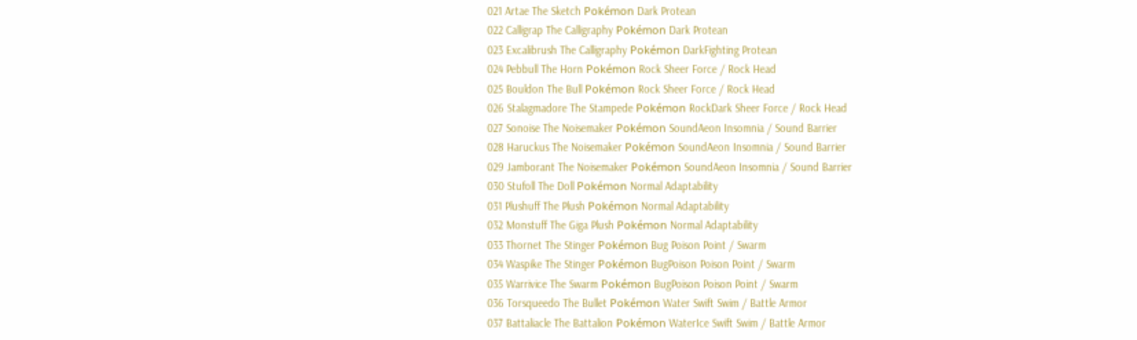021 Artae The Sketch Pokémon Dark Protean
022 Calligrap The Calligraphy Pokémon Dark Protean
023 Excalibrush The Calligraphy Pokémon DarkFighting Protean
024 Pebbull The Horn Pokémon Rock Sheer Force / Rock Head
025 Bouldon The Bull Pokémon Rock Sheer Force / Rock Head
026 Stalagmadore The Stampede Pokémon RockDark Sheer Force / Rock Head
027 Sonoise The Noisemaker Pokémon SoundAeon Insomnia / Sound Barrier
028 Haruckus The Noisemaker Pokémon SoundAeon Insomnia / Sound Barrier
029 Jamborant The Noisemaker Pokémon SoundAeon Insomnia / Sound Barrier
030 Stufoll The Doll Pokémon Normal Adaptability
031 Plushuff The Plush Pokémon Normal Adaptability
032 Monstuff The Giga Plush Pokémon Normal Adaptability
033 Thornet The Stinger Pokémon Bug Poison Point / Swarm
034 Waspike The Stinger Pokémon BugPoison Poison Point / Swarm
035 Warrivice The Swarm Pokémon BugPoison Poison Point / Swarm
036 Torsqueedo The Bullet Pokémon Water Swift Swim / Battle Armor
037 Battaliacle The Battalion Pokémon WaterIce Swift Swim / Battle Armor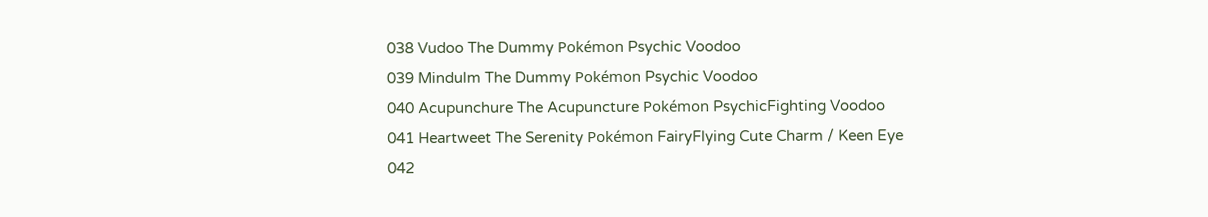038 Vudoo The Dummy Pokémon Psychic Voodoo
039 Mindulm The Dummy Pokémon Psychic Voodoo
040 Acupunchure The Acupuncture Pokémon PsychicFighting Voodoo
041 Heartweet The Serenity Pokémon FairyFlying Cute Charm / Keen Eye
042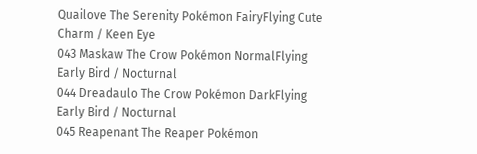Quailove The Serenity Pokémon FairyFlying Cute Charm / Keen Eye
043 Maskaw The Crow Pokémon NormalFlying Early Bird / Nocturnal
044 Dreadaulo The Crow Pokémon DarkFlying Early Bird / Nocturnal
045 Reapenant The Reaper Pokémon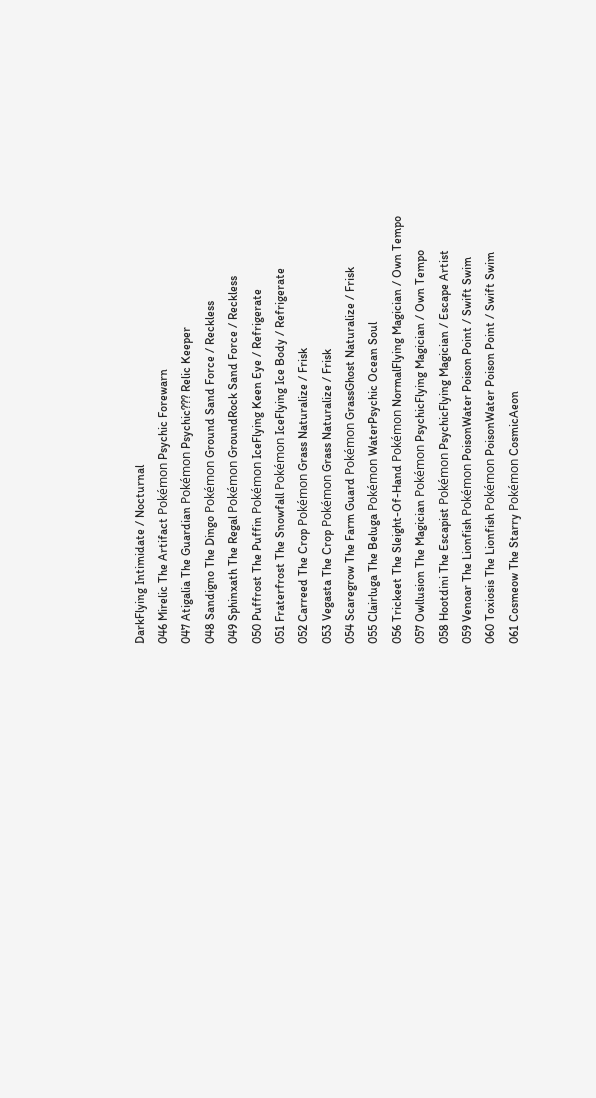DarkFlying Intimidate / Nocturnal
046 Mirelic The Artifact Pokémon Psychic Forewarn
047 Atigalia The Guardian Pokémon Psychic??? Relic Keeper
048 Sandigno The Dingo Pokémon Ground Sand Force / Reckless
049 Sphinxath The Regal Pokémon GroundRock Sand Force / Reckless
050 Puffrost The Puffin Pokémon IceFlying Keen Eye / Refrigerate
051 Fraterfrost The Snowfall Pokémon IceFlying Ice Body / Refrigerate
052 Carreed The Crop Pokémon Grass Naturalize / Frisk
053 Vegasta The Crop Pokémon Grass Naturalize / Frisk
054 Scaregrow The Farm Guard Pokémon GrassGhost Naturalize / Frisk
055 Clairluga The Beluga Pokémon WaterPsychic Ocean Soul
056 Trickeet The Sleight-Of-Hand Pokémon NormalFlying Magician / Own Tempo
057 Owllusion The Magician Pokémon PsychicFlying Magician / Own Tempo
058 Hootdini The Escapist Pokémon PsychicFlying Magician / Escape Artist
059 Venoar The Lionfish Pokémon PoisonWater Poison Point / Swift Swim
060 Toxiosis The Lionfish Pokémon PoisonWater Poison Point / Swift Swim
061 Cosmeow The Starry Pokémon CosmicAeon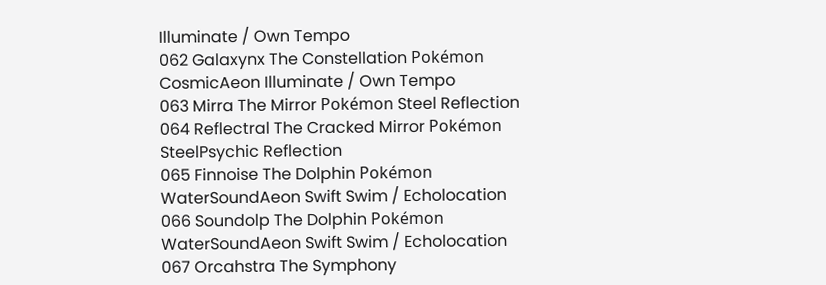Illuminate / Own Tempo
062 Galaxynx The Constellation Pokémon CosmicAeon Illuminate / Own Tempo
063 Mirra The Mirror Pokémon Steel Reflection
064 Reflectral The Cracked Mirror Pokémon SteelPsychic Reflection
065 Finnoise The Dolphin Pokémon WaterSoundAeon Swift Swim / Echolocation
066 Soundolp The Dolphin Pokémon WaterSoundAeon Swift Swim / Echolocation
067 Orcahstra The Symphony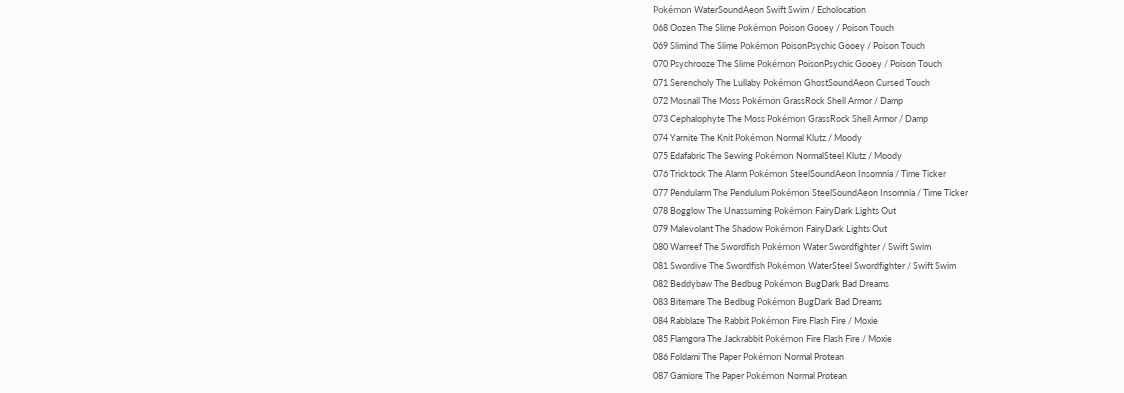Pokémon WaterSoundAeon Swift Swim / Echolocation
068 Oozen The Slime Pokémon Poison Gooey / Poison Touch
069 Slimind The Slime Pokémon PoisonPsychic Gooey / Poison Touch
070 Psychrooze The Slime Pokémon PoisonPsychic Gooey / Poison Touch
071 Serencholy The Lullaby Pokémon GhostSoundAeon Cursed Touch
072 Mosnail The Moss Pokémon GrassRock Shell Armor / Damp
073 Cephalophyte The Moss Pokémon GrassRock Shell Armor / Damp
074 Yarnite The Knit Pokémon Normal Klutz / Moody
075 Edafabric The Sewing Pokémon NormalSteel Klutz / Moody
076 Tricktock The Alarm Pokémon SteelSoundAeon Insomnia / Time Ticker
077 Pendularm The Pendulum Pokémon SteelSoundAeon Insomnia / Time Ticker
078 Bogglow The Unassuming Pokémon FairyDark Lights Out
079 Malevolant The Shadow Pokémon FairyDark Lights Out
080 Warreef The Swordfish Pokémon Water Swordfighter / Swift Swim
081 Swordive The Swordfish Pokémon WaterSteel Swordfighter / Swift Swim
082 Beddybaw The Bedbug Pokémon BugDark Bad Dreams
083 Bitemare The Bedbug Pokémon BugDark Bad Dreams
084 Rabblaze The Rabbit Pokémon Fire Flash Fire / Moxie
085 Flamgora The Jackrabbit Pokémon Fire Flash Fire / Moxie
086 Foldami The Paper Pokémon Normal Protean
087 Gamiore The Paper Pokémon Normal Protean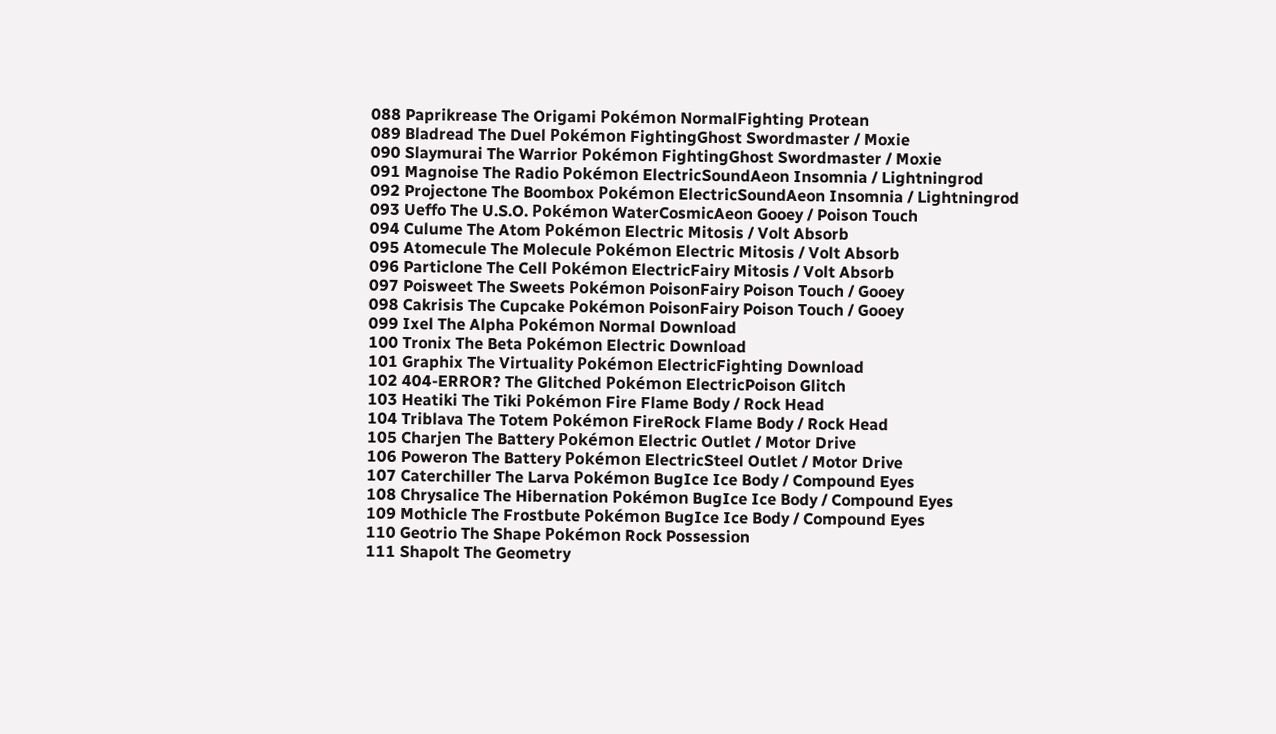088 Paprikrease The Origami Pokémon NormalFighting Protean
089 Bladread The Duel Pokémon FightingGhost Swordmaster / Moxie
090 Slaymurai The Warrior Pokémon FightingGhost Swordmaster / Moxie
091 Magnoise The Radio Pokémon ElectricSoundAeon Insomnia / Lightningrod
092 Projectone The Boombox Pokémon ElectricSoundAeon Insomnia / Lightningrod
093 Ueffo The U.S.O. Pokémon WaterCosmicAeon Gooey / Poison Touch
094 Culume The Atom Pokémon Electric Mitosis / Volt Absorb
095 Atomecule The Molecule Pokémon Electric Mitosis / Volt Absorb
096 Particlone The Cell Pokémon ElectricFairy Mitosis / Volt Absorb
097 Poisweet The Sweets Pokémon PoisonFairy Poison Touch / Gooey
098 Cakrisis The Cupcake Pokémon PoisonFairy Poison Touch / Gooey
099 Ixel The Alpha Pokémon Normal Download
100 Tronix The Beta Pokémon Electric Download
101 Graphix The Virtuality Pokémon ElectricFighting Download
102 404-ERROR? The Glitched Pokémon ElectricPoison Glitch
103 Heatiki The Tiki Pokémon Fire Flame Body / Rock Head
104 Triblava The Totem Pokémon FireRock Flame Body / Rock Head
105 Charjen The Battery Pokémon Electric Outlet / Motor Drive
106 Poweron The Battery Pokémon ElectricSteel Outlet / Motor Drive
107 Caterchiller The Larva Pokémon BugIce Ice Body / Compound Eyes
108 Chrysalice The Hibernation Pokémon BugIce Ice Body / Compound Eyes
109 Mothicle The Frostbute Pokémon BugIce Ice Body / Compound Eyes
110 Geotrio The Shape Pokémon Rock Possession
111 Shapolt The Geometry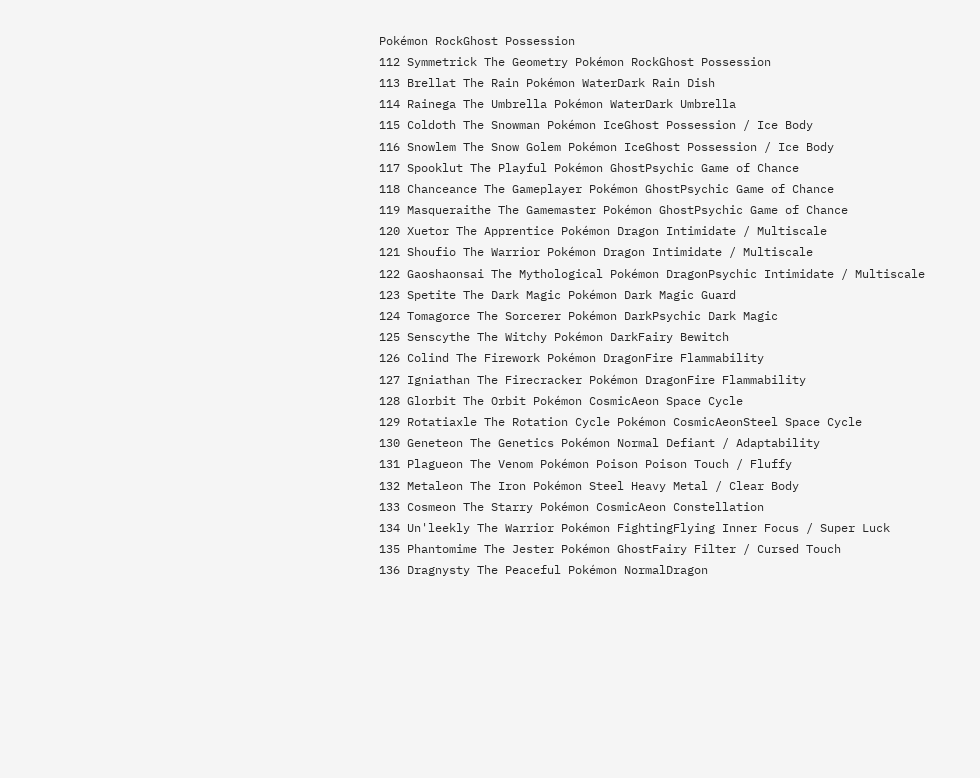Pokémon RockGhost Possession
112 Symmetrick The Geometry Pokémon RockGhost Possession
113 Brellat The Rain Pokémon WaterDark Rain Dish
114 Rainega The Umbrella Pokémon WaterDark Umbrella
115 Coldoth The Snowman Pokémon IceGhost Possession / Ice Body
116 Snowlem The Snow Golem Pokémon IceGhost Possession / Ice Body
117 Spooklut The Playful Pokémon GhostPsychic Game of Chance
118 Chanceance The Gameplayer Pokémon GhostPsychic Game of Chance
119 Masqueraithe The Gamemaster Pokémon GhostPsychic Game of Chance
120 Xuetor The Apprentice Pokémon Dragon Intimidate / Multiscale
121 Shoufio The Warrior Pokémon Dragon Intimidate / Multiscale
122 Gaoshaonsai The Mythological Pokémon DragonPsychic Intimidate / Multiscale
123 Spetite The Dark Magic Pokémon Dark Magic Guard
124 Tomagorce The Sorcerer Pokémon DarkPsychic Dark Magic
125 Senscythe The Witchy Pokémon DarkFairy Bewitch
126 Colind The Firework Pokémon DragonFire Flammability
127 Igniathan The Firecracker Pokémon DragonFire Flammability
128 Glorbit The Orbit Pokémon CosmicAeon Space Cycle
129 Rotatiaxle The Rotation Cycle Pokémon CosmicAeonSteel Space Cycle
130 Geneteon The Genetics Pokémon Normal Defiant / Adaptability
131 Plagueon The Venom Pokémon Poison Poison Touch / Fluffy
132 Metaleon The Iron Pokémon Steel Heavy Metal / Clear Body
133 Cosmeon The Starry Pokémon CosmicAeon Constellation
134 Un'leekly The Warrior Pokémon FightingFlying Inner Focus / Super Luck
135 Phantomime The Jester Pokémon GhostFairy Filter / Cursed Touch
136 Dragnysty The Peaceful Pokémon NormalDragon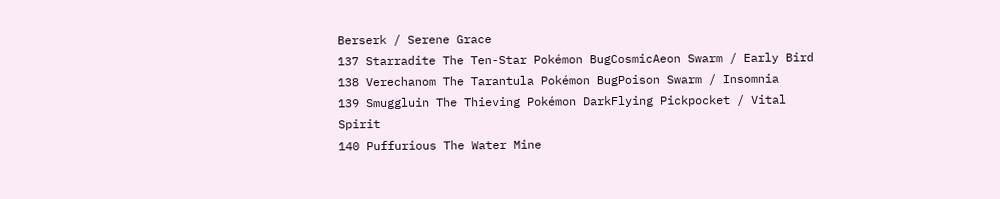Berserk / Serene Grace
137 Starradite The Ten-Star Pokémon BugCosmicAeon Swarm / Early Bird
138 Verechanom The Tarantula Pokémon BugPoison Swarm / Insomnia
139 Smuggluin The Thieving Pokémon DarkFlying Pickpocket / Vital Spirit
140 Puffurious The Water Mine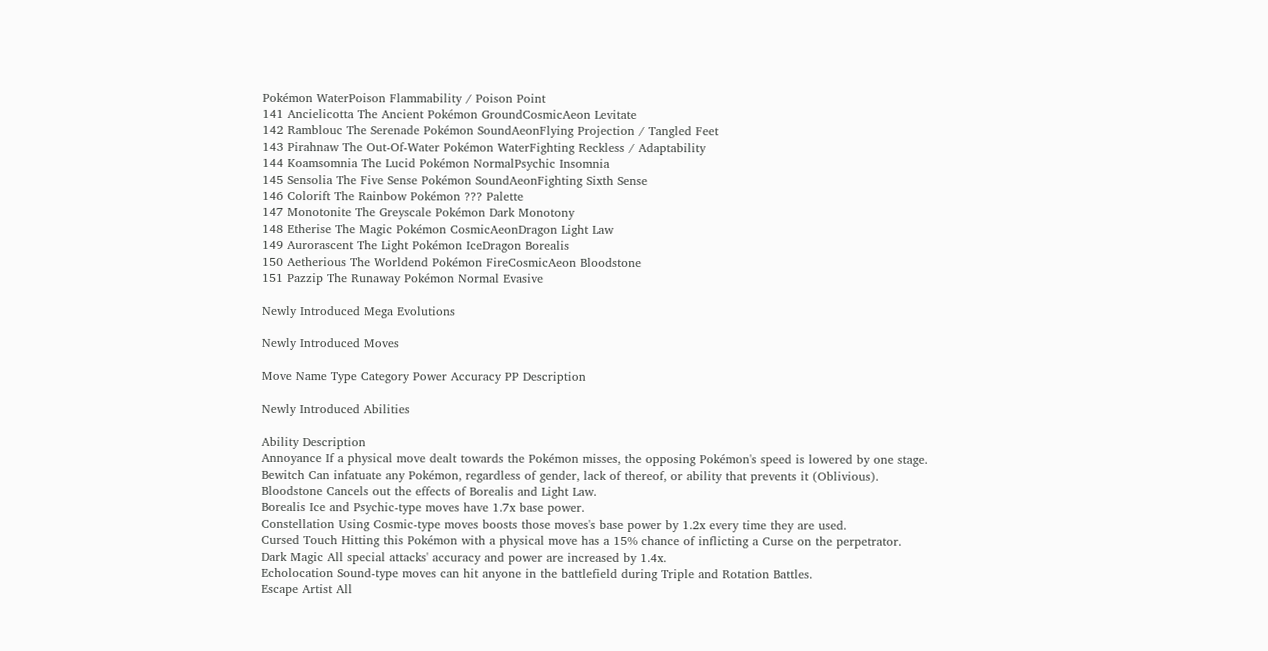Pokémon WaterPoison Flammability / Poison Point
141 Ancielicotta The Ancient Pokémon GroundCosmicAeon Levitate
142 Ramblouc The Serenade Pokémon SoundAeonFlying Projection / Tangled Feet
143 Pirahnaw The Out-Of-Water Pokémon WaterFighting Reckless / Adaptability
144 Koamsomnia The Lucid Pokémon NormalPsychic Insomnia
145 Sensolia The Five Sense Pokémon SoundAeonFighting Sixth Sense
146 Colorift The Rainbow Pokémon ??? Palette
147 Monotonite The Greyscale Pokémon Dark Monotony
148 Etherise The Magic Pokémon CosmicAeonDragon Light Law
149 Aurorascent The Light Pokémon IceDragon Borealis
150 Aetherious The Worldend Pokémon FireCosmicAeon Bloodstone
151 Pazzip The Runaway Pokémon Normal Evasive

Newly Introduced Mega Evolutions

Newly Introduced Moves

Move Name Type Category Power Accuracy PP Description

Newly Introduced Abilities

Ability Description
Annoyance If a physical move dealt towards the Pokémon misses, the opposing Pokémon's speed is lowered by one stage.
Bewitch Can infatuate any Pokémon, regardless of gender, lack of thereof, or ability that prevents it (Oblivious).
Bloodstone Cancels out the effects of Borealis and Light Law.
Borealis Ice and Psychic-type moves have 1.7x base power.
Constellation Using Cosmic-type moves boosts those moves's base power by 1.2x every time they are used.
Cursed Touch Hitting this Pokémon with a physical move has a 15% chance of inflicting a Curse on the perpetrator.
Dark Magic All special attacks' accuracy and power are increased by 1.4x.
Echolocation Sound-type moves can hit anyone in the battlefield during Triple and Rotation Battles.
Escape Artist All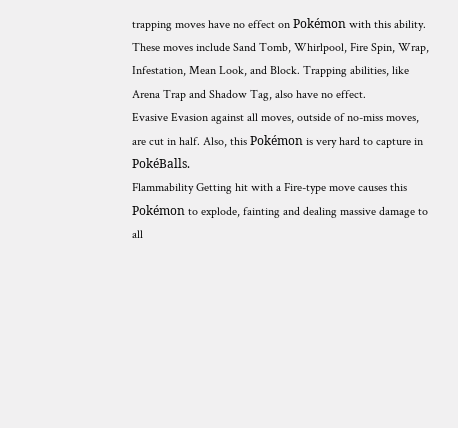trapping moves have no effect on Pokémon with this ability. These moves include Sand Tomb, Whirlpool, Fire Spin, Wrap, Infestation, Mean Look, and Block. Trapping abilities, like Arena Trap and Shadow Tag, also have no effect.
Evasive Evasion against all moves, outside of no-miss moves, are cut in half. Also, this Pokémon is very hard to capture in PokéBalls.
Flammability Getting hit with a Fire-type move causes this Pokémon to explode, fainting and dealing massive damage to all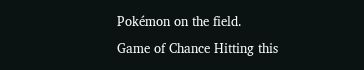Pokémon on the field.
Game of Chance Hitting this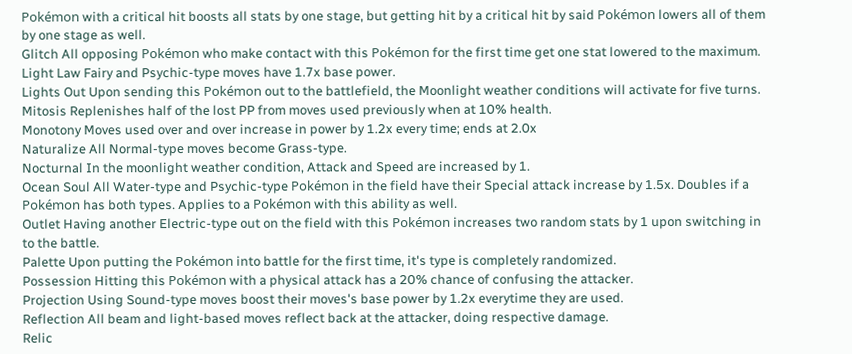Pokémon with a critical hit boosts all stats by one stage, but getting hit by a critical hit by said Pokémon lowers all of them by one stage as well.
Glitch All opposing Pokémon who make contact with this Pokémon for the first time get one stat lowered to the maximum.
Light Law Fairy and Psychic-type moves have 1.7x base power.
Lights Out Upon sending this Pokémon out to the battlefield, the Moonlight weather conditions will activate for five turns.
Mitosis Replenishes half of the lost PP from moves used previously when at 10% health.
Monotony Moves used over and over increase in power by 1.2x every time; ends at 2.0x
Naturalize All Normal-type moves become Grass-type.
Nocturnal In the moonlight weather condition, Attack and Speed are increased by 1.
Ocean Soul All Water-type and Psychic-type Pokémon in the field have their Special attack increase by 1.5x. Doubles if a Pokémon has both types. Applies to a Pokémon with this ability as well.
Outlet Having another Electric-type out on the field with this Pokémon increases two random stats by 1 upon switching in to the battle.
Palette Upon putting the Pokémon into battle for the first time, it's type is completely randomized.
Possession Hitting this Pokémon with a physical attack has a 20% chance of confusing the attacker.
Projection Using Sound-type moves boost their moves's base power by 1.2x everytime they are used.
Reflection All beam and light-based moves reflect back at the attacker, doing respective damage.
Relic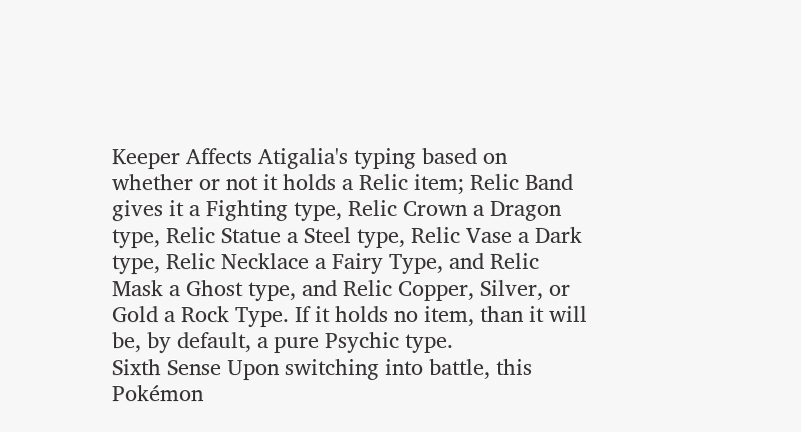Keeper Affects Atigalia's typing based on whether or not it holds a Relic item; Relic Band gives it a Fighting type, Relic Crown a Dragon type, Relic Statue a Steel type, Relic Vase a Dark type, Relic Necklace a Fairy Type, and Relic Mask a Ghost type, and Relic Copper, Silver, or Gold a Rock Type. If it holds no item, than it will be, by default, a pure Psychic type.
Sixth Sense Upon switching into battle, this Pokémon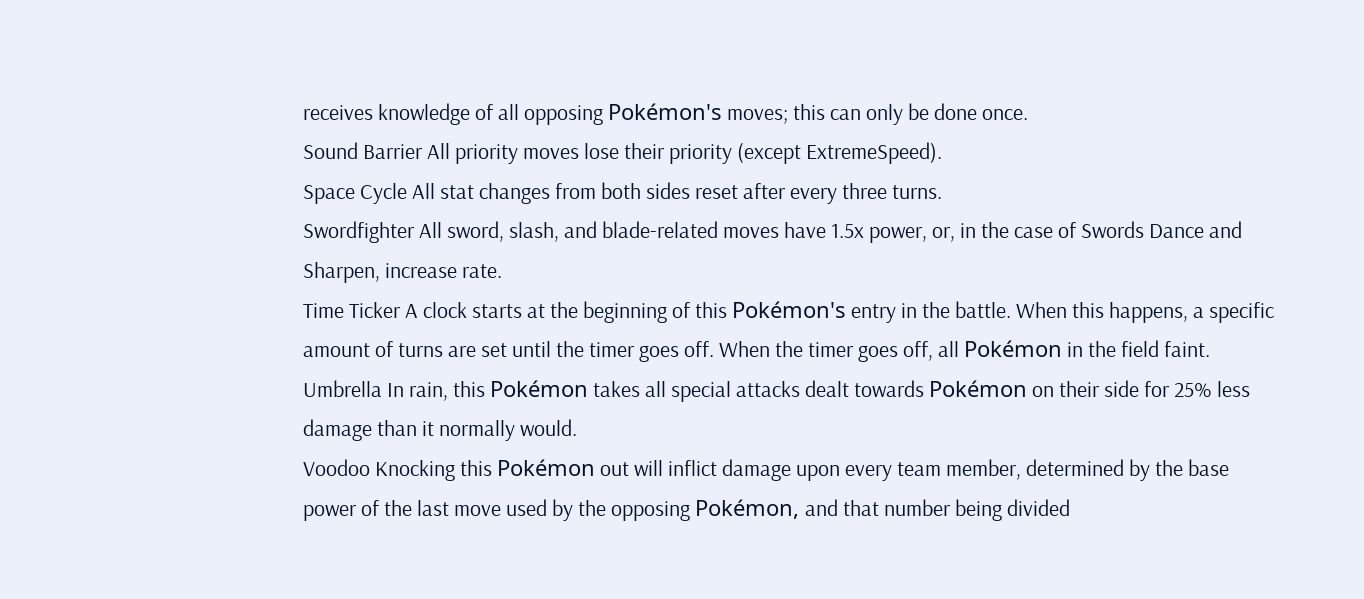receives knowledge of all opposing Pokémon's moves; this can only be done once.
Sound Barrier All priority moves lose their priority (except ExtremeSpeed).
Space Cycle All stat changes from both sides reset after every three turns.
Swordfighter All sword, slash, and blade-related moves have 1.5x power, or, in the case of Swords Dance and Sharpen, increase rate.
Time Ticker A clock starts at the beginning of this Pokémon's entry in the battle. When this happens, a specific amount of turns are set until the timer goes off. When the timer goes off, all Pokémon in the field faint.
Umbrella In rain, this Pokémon takes all special attacks dealt towards Pokémon on their side for 25% less damage than it normally would.
Voodoo Knocking this Pokémon out will inflict damage upon every team member, determined by the base power of the last move used by the opposing Pokémon, and that number being divided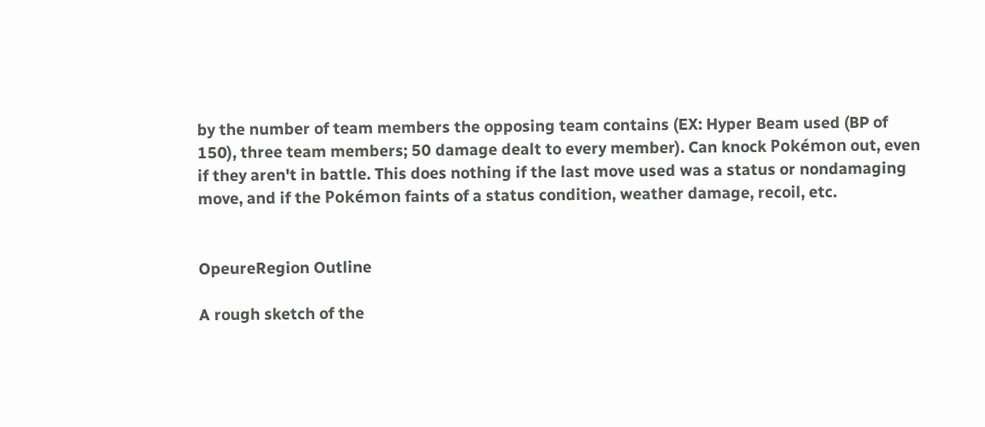by the number of team members the opposing team contains (EX: Hyper Beam used (BP of 150), three team members; 50 damage dealt to every member). Can knock Pokémon out, even if they aren't in battle. This does nothing if the last move used was a status or nondamaging move, and if the Pokémon faints of a status condition, weather damage, recoil, etc.


OpeureRegion Outline

A rough sketch of the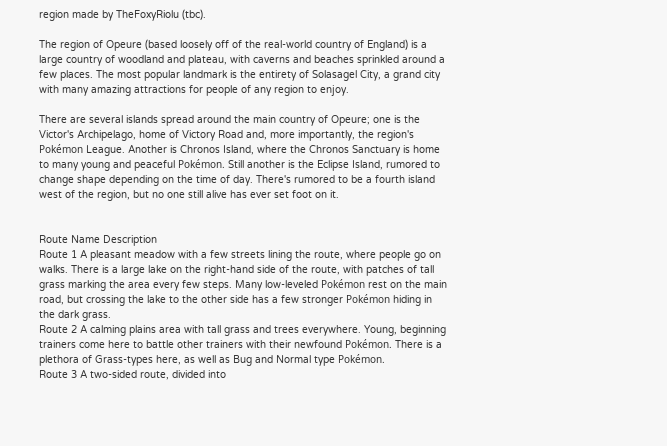region made by TheFoxyRiolu (tbc).

The region of Opeure (based loosely off of the real-world country of England) is a large country of woodland and plateau, with caverns and beaches sprinkled around a few places. The most popular landmark is the entirety of Solasagel City, a grand city with many amazing attractions for people of any region to enjoy.

There are several islands spread around the main country of Opeure; one is the Victor's Archipelago, home of Victory Road and, more importantly, the region's Pokémon League. Another is Chronos Island, where the Chronos Sanctuary is home to many young and peaceful Pokémon. Still another is the Eclipse Island, rumored to change shape depending on the time of day. There's rumored to be a fourth island west of the region, but no one still alive has ever set foot on it.


Route Name Description
Route 1 A pleasant meadow with a few streets lining the route, where people go on walks. There is a large lake on the right-hand side of the route, with patches of tall grass marking the area every few steps. Many low-leveled Pokémon rest on the main road, but crossing the lake to the other side has a few stronger Pokémon hiding in the dark grass.
Route 2 A calming plains area with tall grass and trees everywhere. Young, beginning trainers come here to battle other trainers with their newfound Pokémon. There is a plethora of Grass-types here, as well as Bug and Normal type Pokémon.
Route 3 A two-sided route, divided into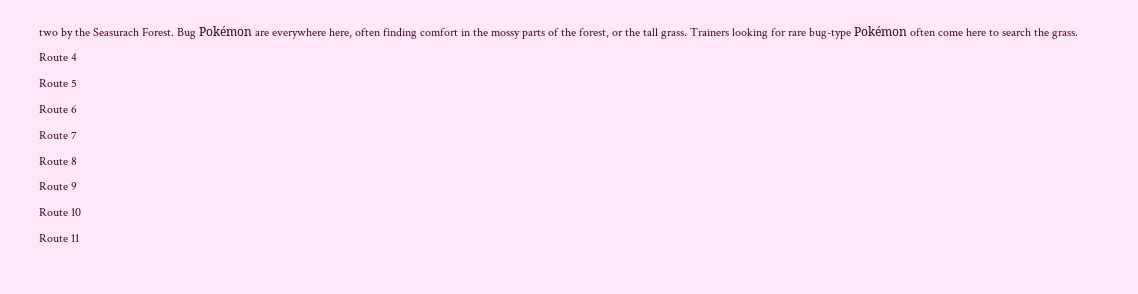two by the Seasurach Forest. Bug Pokémon are everywhere here, often finding comfort in the mossy parts of the forest, or the tall grass. Trainers looking for rare bug-type Pokémon often come here to search the grass.
Route 4
Route 5
Route 6
Route 7
Route 8
Route 9
Route 10
Route 11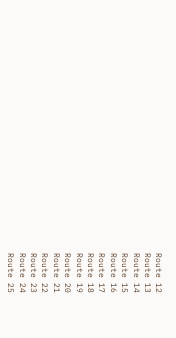Route 12
Route 13
Route 14
Route 15
Route 16
Route 17
Route 18
Route 19
Route 20
Route 21
Route 22
Route 23
Route 24
Route 25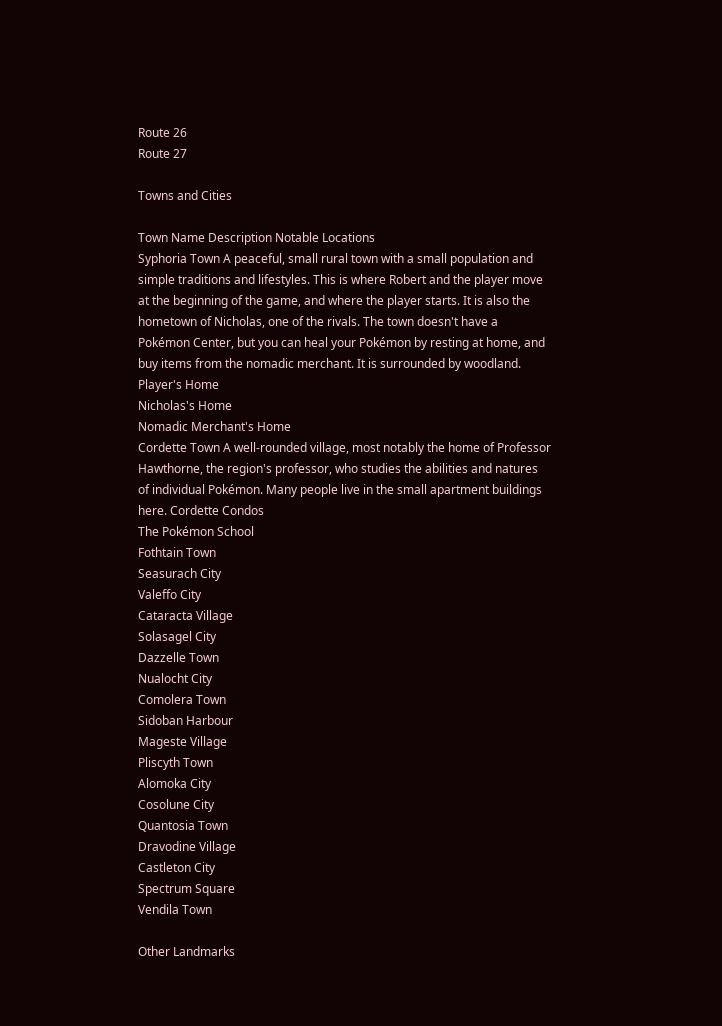Route 26
Route 27

Towns and Cities

Town Name Description Notable Locations
Syphoria Town A peaceful, small rural town with a small population and simple traditions and lifestyles. This is where Robert and the player move at the beginning of the game, and where the player starts. It is also the hometown of Nicholas, one of the rivals. The town doesn't have a Pokémon Center, but you can heal your Pokémon by resting at home, and buy items from the nomadic merchant. It is surrounded by woodland. Player's Home
Nicholas's Home
Nomadic Merchant's Home
Cordette Town A well-rounded village, most notably the home of Professor Hawthorne, the region's professor, who studies the abilities and natures of individual Pokémon. Many people live in the small apartment buildings here. Cordette Condos
The Pokémon School
Fothtain Town
Seasurach City
Valeffo City
Cataracta Village
Solasagel City
Dazzelle Town
Nualocht City
Comolera Town
Sidoban Harbour
Mageste Village
Pliscyth Town
Alomoka City
Cosolune City
Quantosia Town
Dravodine Village
Castleton City
Spectrum Square
Vendila Town

Other Landmarks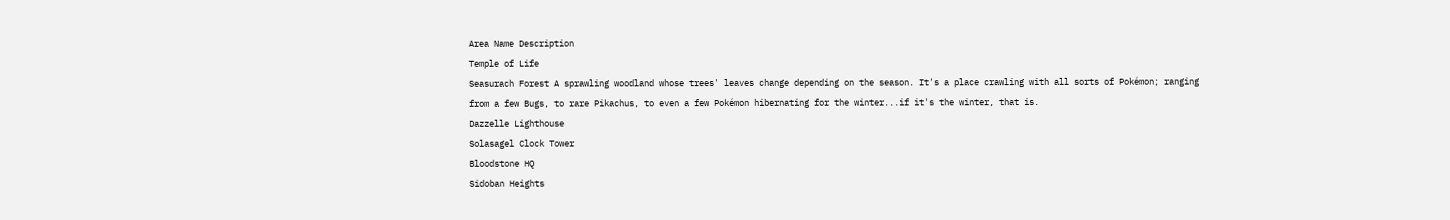Area Name Description
Temple of Life
Seasurach Forest A sprawling woodland whose trees' leaves change depending on the season. It's a place crawling with all sorts of Pokémon; ranging from a few Bugs, to rare Pikachus, to even a few Pokémon hibernating for the winter...if it's the winter, that is.
Dazzelle Lighthouse
Solasagel Clock Tower
Bloodstone HQ
Sidoban Heights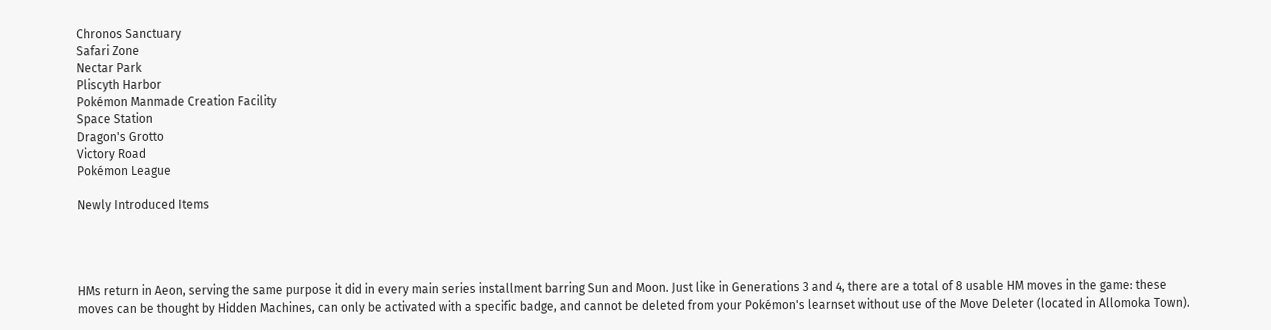Chronos Sanctuary
Safari Zone
Nectar Park
Pliscyth Harbor
Pokémon Manmade Creation Facility
Space Station
Dragon's Grotto
Victory Road
Pokémon League

Newly Introduced Items




HMs return in Aeon, serving the same purpose it did in every main series installment barring Sun and Moon. Just like in Generations 3 and 4, there are a total of 8 usable HM moves in the game: these moves can be thought by Hidden Machines, can only be activated with a specific badge, and cannot be deleted from your Pokémon's learnset without use of the Move Deleter (located in Allomoka Town).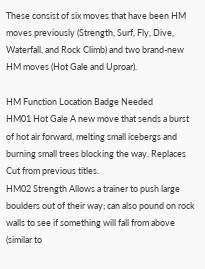These consist of six moves that have been HM moves previously (Strength, Surf, Fly, Dive, Waterfall, and Rock Climb) and two brand-new HM moves (Hot Gale and Uproar).

HM Function Location Badge Needed
HM01 Hot Gale A new move that sends a burst of hot air forward, melting small icebergs and burning small trees blocking the way. Replaces Cut from previous titles.
HM02 Strength Allows a trainer to push large boulders out of their way; can also pound on rock walls to see if something will fall from above (similar to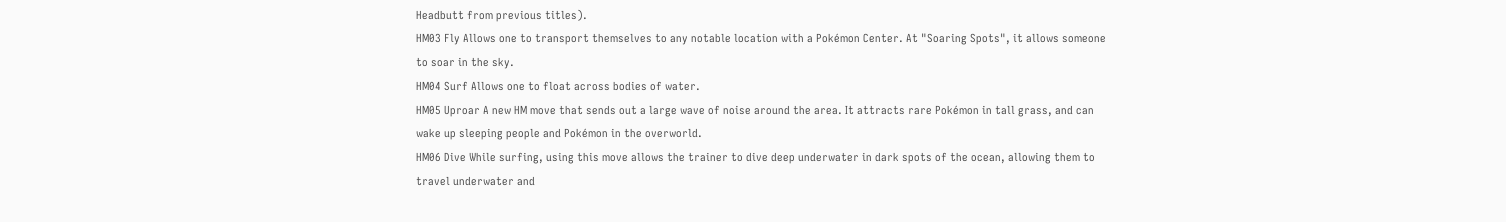Headbutt from previous titles).
HM03 Fly Allows one to transport themselves to any notable location with a Pokémon Center. At "Soaring Spots", it allows someone to soar in the sky.
HM04 Surf Allows one to float across bodies of water.
HM05 Uproar A new HM move that sends out a large wave of noise around the area. It attracts rare Pokémon in tall grass, and can wake up sleeping people and Pokémon in the overworld.
HM06 Dive While surfing, using this move allows the trainer to dive deep underwater in dark spots of the ocean, allowing them to travel underwater and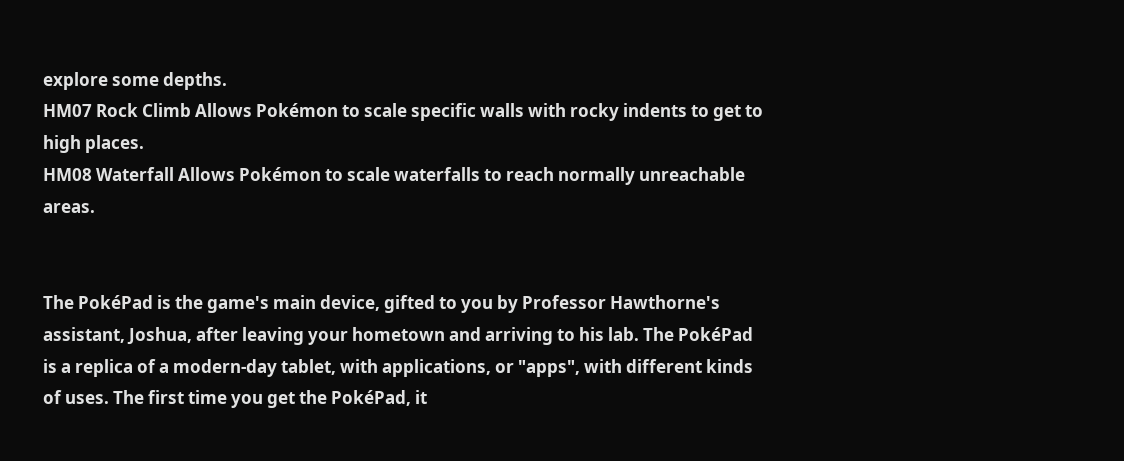explore some depths.
HM07 Rock Climb Allows Pokémon to scale specific walls with rocky indents to get to high places.
HM08 Waterfall Allows Pokémon to scale waterfalls to reach normally unreachable areas.


The PokéPad is the game's main device, gifted to you by Professor Hawthorne's assistant, Joshua, after leaving your hometown and arriving to his lab. The PokéPad is a replica of a modern-day tablet, with applications, or "apps", with different kinds of uses. The first time you get the PokéPad, it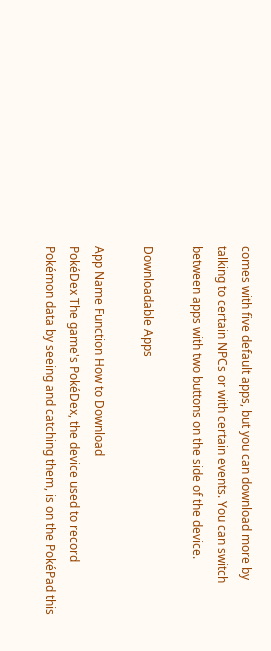comes with five default apps, but you can download more by talking to certain NPCs or with certain events. You can switch between apps with two buttons on the side of the device.

Downloadable Apps

App Name Function How to Download
PokéDex The game's PokéDex, the device used to record Pokémon data by seeing and catching them, is on the PokéPad this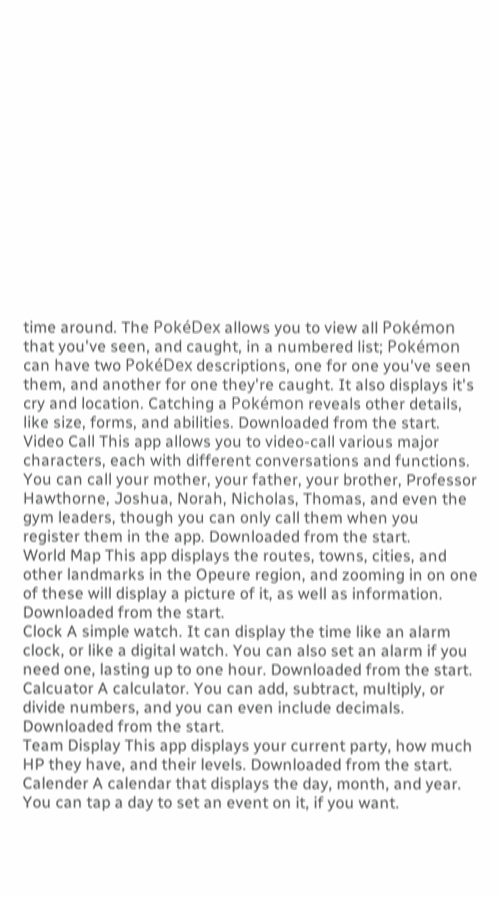time around. The PokéDex allows you to view all Pokémon that you've seen, and caught, in a numbered list; Pokémon can have two PokéDex descriptions, one for one you've seen them, and another for one they're caught. It also displays it's cry and location. Catching a Pokémon reveals other details, like size, forms, and abilities. Downloaded from the start.
Video Call This app allows you to video-call various major characters, each with different conversations and functions. You can call your mother, your father, your brother, Professor Hawthorne, Joshua, Norah, Nicholas, Thomas, and even the gym leaders, though you can only call them when you register them in the app. Downloaded from the start.
World Map This app displays the routes, towns, cities, and other landmarks in the Opeure region, and zooming in on one of these will display a picture of it, as well as information. Downloaded from the start.
Clock A simple watch. It can display the time like an alarm clock, or like a digital watch. You can also set an alarm if you need one, lasting up to one hour. Downloaded from the start.
Calcuator A calculator. You can add, subtract, multiply, or divide numbers, and you can even include decimals. Downloaded from the start.
Team Display This app displays your current party, how much HP they have, and their levels. Downloaded from the start.
Calender A calendar that displays the day, month, and year. You can tap a day to set an event on it, if you want.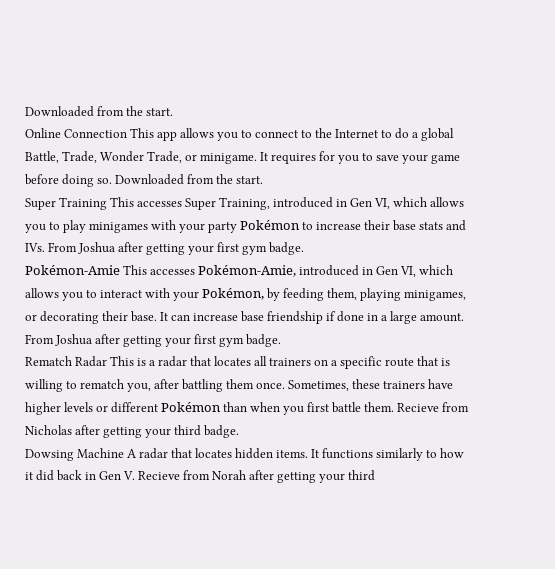Downloaded from the start.
Online Connection This app allows you to connect to the Internet to do a global Battle, Trade, Wonder Trade, or minigame. It requires for you to save your game before doing so. Downloaded from the start.
Super Training This accesses Super Training, introduced in Gen VI, which allows you to play minigames with your party Pokémon to increase their base stats and IVs. From Joshua after getting your first gym badge.
Pokémon-Amie This accesses Pokémon-Amie, introduced in Gen VI, which allows you to interact with your Pokémon, by feeding them, playing minigames, or decorating their base. It can increase base friendship if done in a large amount. From Joshua after getting your first gym badge.
Rematch Radar This is a radar that locates all trainers on a specific route that is willing to rematch you, after battling them once. Sometimes, these trainers have higher levels or different Pokémon than when you first battle them. Recieve from Nicholas after getting your third badge.
Dowsing Machine A radar that locates hidden items. It functions similarly to how it did back in Gen V. Recieve from Norah after getting your third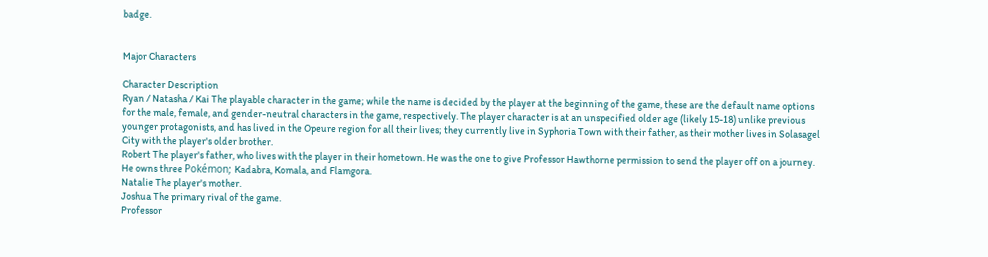badge.


Major Characters

Character Description
Ryan / Natasha / Kai The playable character in the game; while the name is decided by the player at the beginning of the game, these are the default name options for the male, female, and gender-neutral characters in the game, respectively. The player character is at an unspecified older age (likely 15-18) unlike previous younger protagonists, and has lived in the Opeure region for all their lives; they currently live in Syphoria Town with their father, as their mother lives in Solasagel City with the player's older brother.
Robert The player's father, who lives with the player in their hometown. He was the one to give Professor Hawthorne permission to send the player off on a journey. He owns three Pokémon; Kadabra, Komala, and Flamgora.
Natalie The player's mother.
Joshua The primary rival of the game.
Professor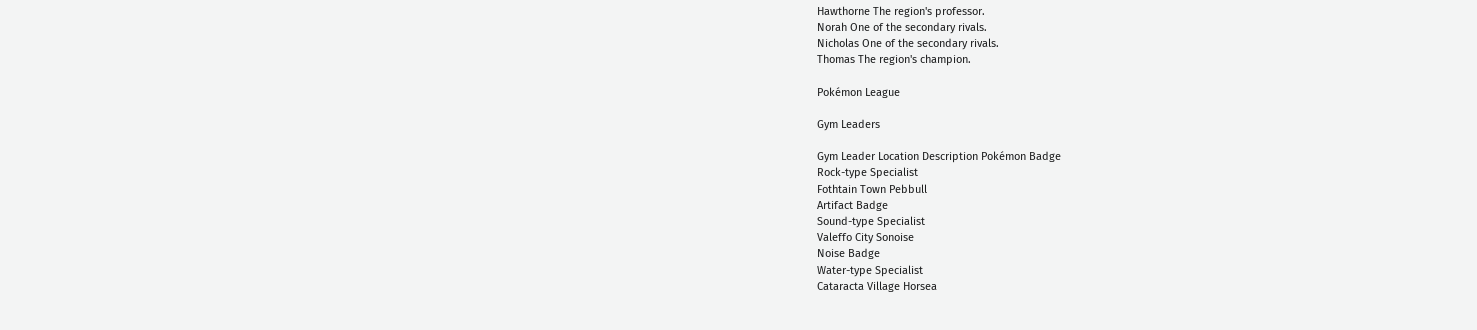Hawthorne The region's professor.
Norah One of the secondary rivals.
Nicholas One of the secondary rivals.
Thomas The region's champion.

Pokémon League

Gym Leaders

Gym Leader Location Description Pokémon Badge
Rock-type Specialist
Fothtain Town Pebbull
Artifact Badge
Sound-type Specialist
Valeffo City Sonoise
Noise Badge
Water-type Specialist
Cataracta Village Horsea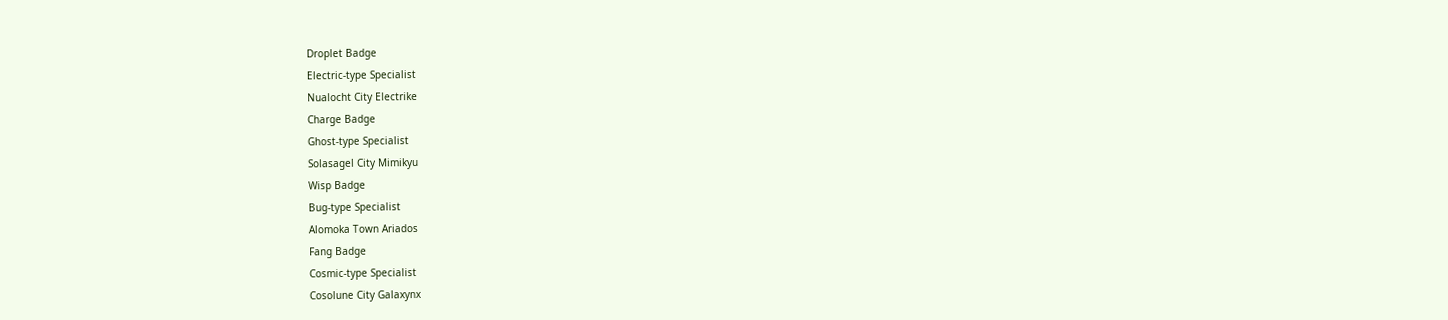Droplet Badge
Electric-type Specialist
Nualocht City Electrike
Charge Badge
Ghost-type Specialist
Solasagel City Mimikyu
Wisp Badge
Bug-type Specialist
Alomoka Town Ariados
Fang Badge
Cosmic-type Specialist
Cosolune City Galaxynx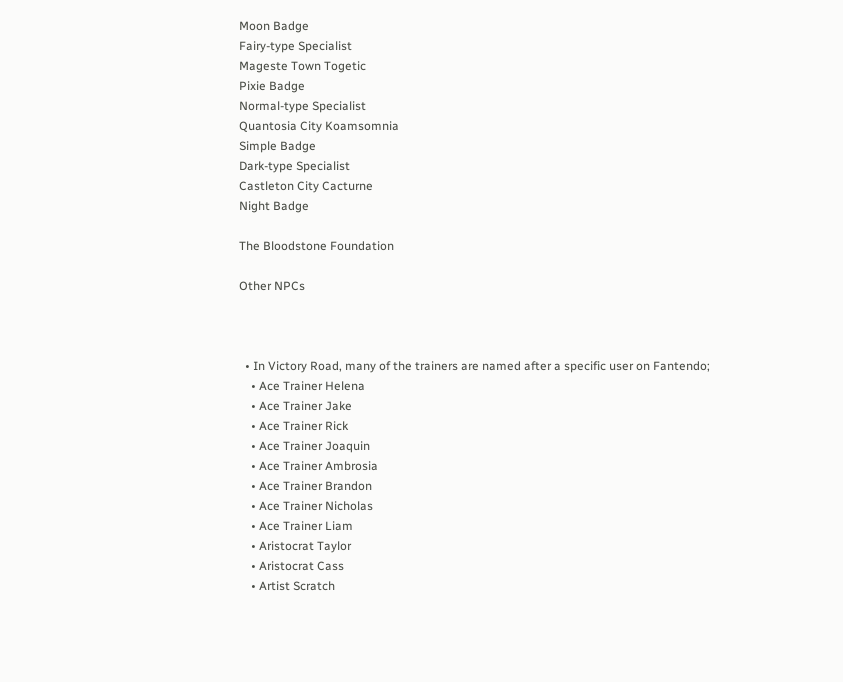Moon Badge
Fairy-type Specialist
Mageste Town Togetic
Pixie Badge
Normal-type Specialist
Quantosia City Koamsomnia
Simple Badge
Dark-type Specialist
Castleton City Cacturne
Night Badge

The Bloodstone Foundation

Other NPCs



  • In Victory Road, many of the trainers are named after a specific user on Fantendo;
    • Ace Trainer Helena
    • Ace Trainer Jake
    • Ace Trainer Rick
    • Ace Trainer Joaquin
    • Ace Trainer Ambrosia
    • Ace Trainer Brandon
    • Ace Trainer Nicholas
    • Ace Trainer Liam
    • Aristocrat Taylor
    • Aristocrat Cass
    • Artist Scratch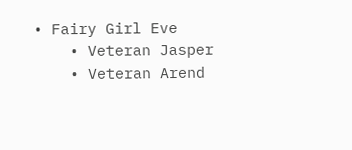• Fairy Girl Eve
    • Veteran Jasper
    • Veteran Arend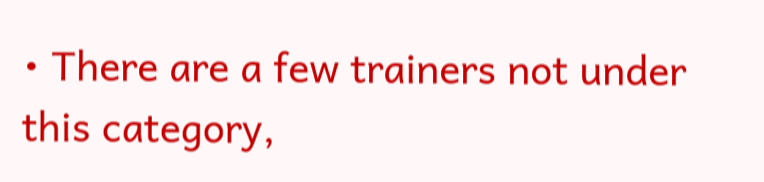• There are a few trainers not under this category,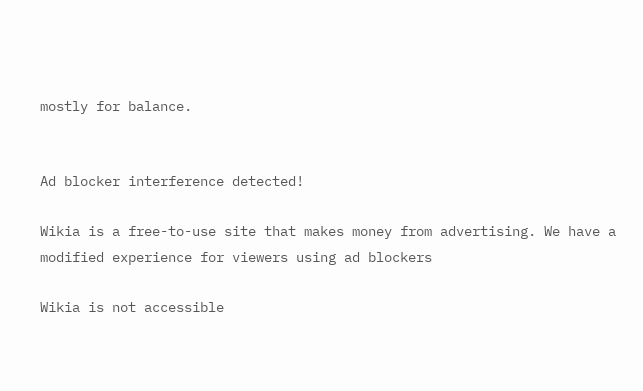mostly for balance.


Ad blocker interference detected!

Wikia is a free-to-use site that makes money from advertising. We have a modified experience for viewers using ad blockers

Wikia is not accessible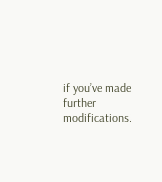if you’ve made further modifications.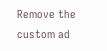Remove the custom ad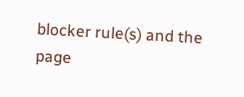blocker rule(s) and the page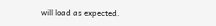will load as expected.